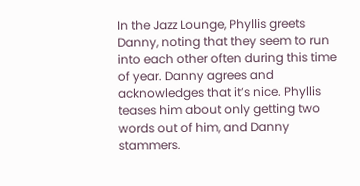In the Jazz Lounge, Phyllis greets Danny, noting that they seem to run into each other often during this time of year. Danny agrees and acknowledges that it’s nice. Phyllis teases him about only getting two words out of him, and Danny stammers.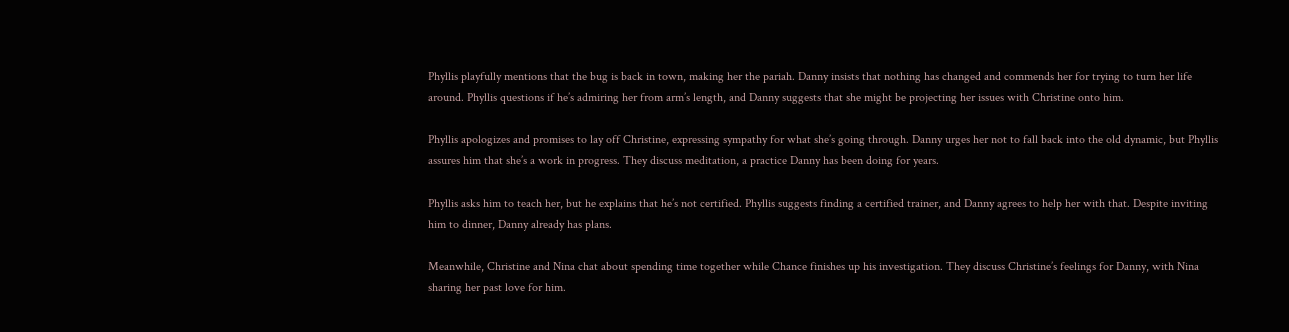Phyllis playfully mentions that the bug is back in town, making her the pariah. Danny insists that nothing has changed and commends her for trying to turn her life around. Phyllis questions if he’s admiring her from arm’s length, and Danny suggests that she might be projecting her issues with Christine onto him.

Phyllis apologizes and promises to lay off Christine, expressing sympathy for what she’s going through. Danny urges her not to fall back into the old dynamic, but Phyllis assures him that she’s a work in progress. They discuss meditation, a practice Danny has been doing for years.

Phyllis asks him to teach her, but he explains that he’s not certified. Phyllis suggests finding a certified trainer, and Danny agrees to help her with that. Despite inviting him to dinner, Danny already has plans.

Meanwhile, Christine and Nina chat about spending time together while Chance finishes up his investigation. They discuss Christine’s feelings for Danny, with Nina sharing her past love for him.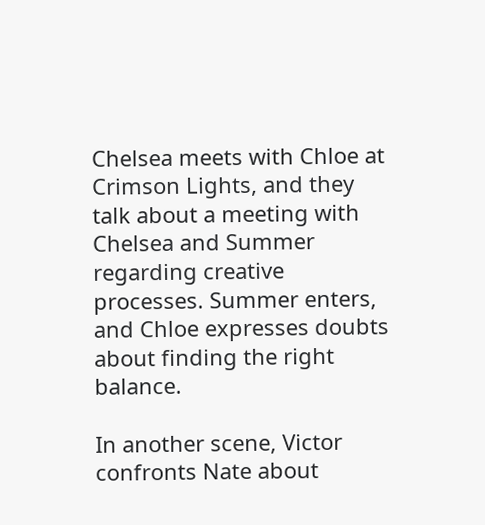Chelsea meets with Chloe at Crimson Lights, and they talk about a meeting with Chelsea and Summer regarding creative processes. Summer enters, and Chloe expresses doubts about finding the right balance.

In another scene, Victor confronts Nate about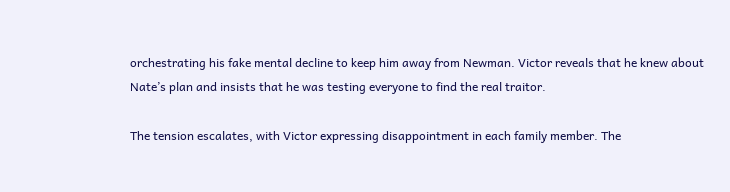orchestrating his fake mental decline to keep him away from Newman. Victor reveals that he knew about Nate’s plan and insists that he was testing everyone to find the real traitor.

The tension escalates, with Victor expressing disappointment in each family member. The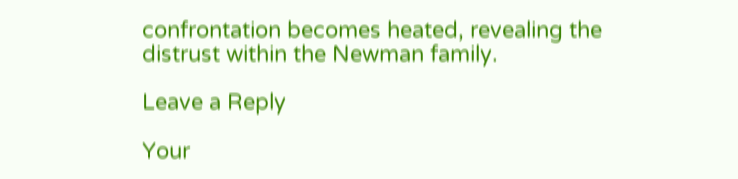confrontation becomes heated, revealing the distrust within the Newman family.

Leave a Reply

Your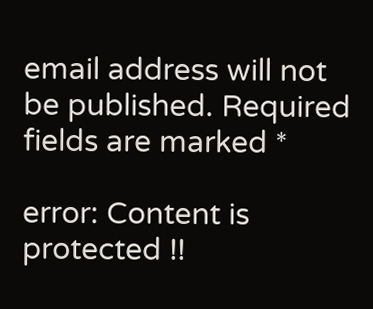email address will not be published. Required fields are marked *

error: Content is protected !!